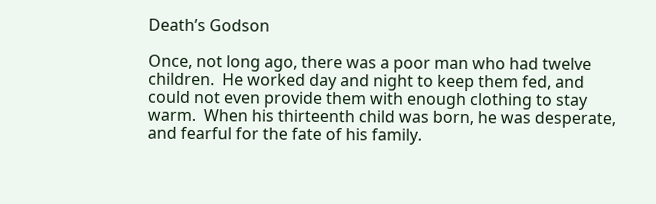Death’s Godson

Once, not long ago, there was a poor man who had twelve children.  He worked day and night to keep them fed, and could not even provide them with enough clothing to stay warm.  When his thirteenth child was born, he was desperate, and fearful for the fate of his family.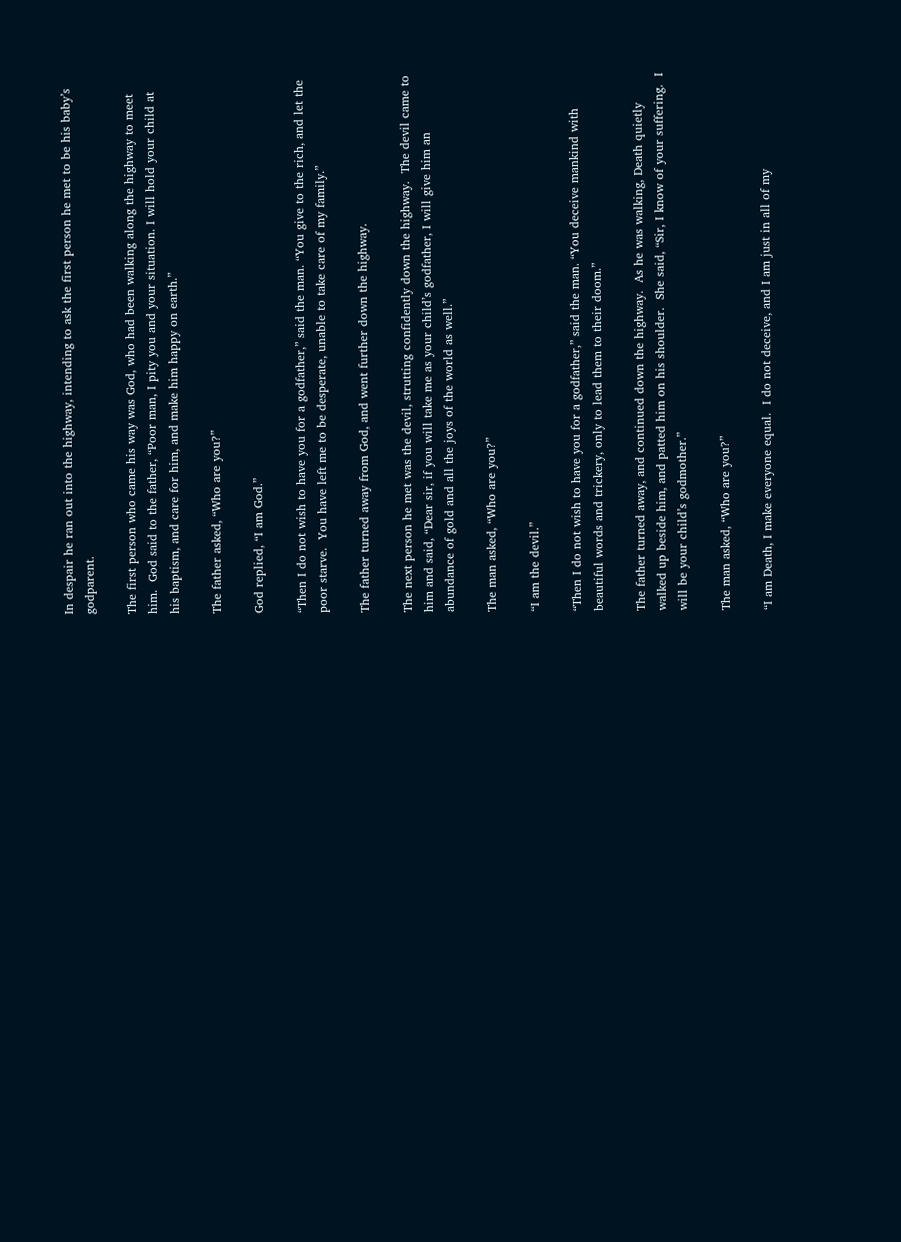In despair he ran out into the highway, intending to ask the first person he met to be his baby’s godparent.

The first person who came his way was God, who had been walking along the highway to meet him.  God said to the father, “Poor man, I pity you and your situation. I will hold your child at his baptism, and care for him, and make him happy on earth.”

The father asked, “Who are you?”

God replied, “I am God.”

“Then I do not wish to have you for a godfather,” said the man. “You give to the rich, and let the poor starve.  You have left me to be desperate, unable to take care of my family.”

The father turned away from God, and went further down the highway.

The next person he met was the devil, strutting confidently down the highway.  The devil came to him and said, “Dear sir, if you will take me as your child’s godfather, I will give him an abundance of gold and all the joys of the world as well.”

The man asked, “Who are you?”

“I am the devil.”

“Then I do not wish to have you for a godfather,” said the man. “You deceive mankind with beautiful words and trickery, only to lead them to their doom.”

The father turned away, and continued down the highway.  As he was walking, Death quietly walked up beside him, and patted him on his shoulder.  She said, “Sir, I know of your suffering.  I will be your child’s godmother.”

The man asked, “Who are you?”

“I am Death, I make everyone equal.  I do not deceive, and I am just in all of my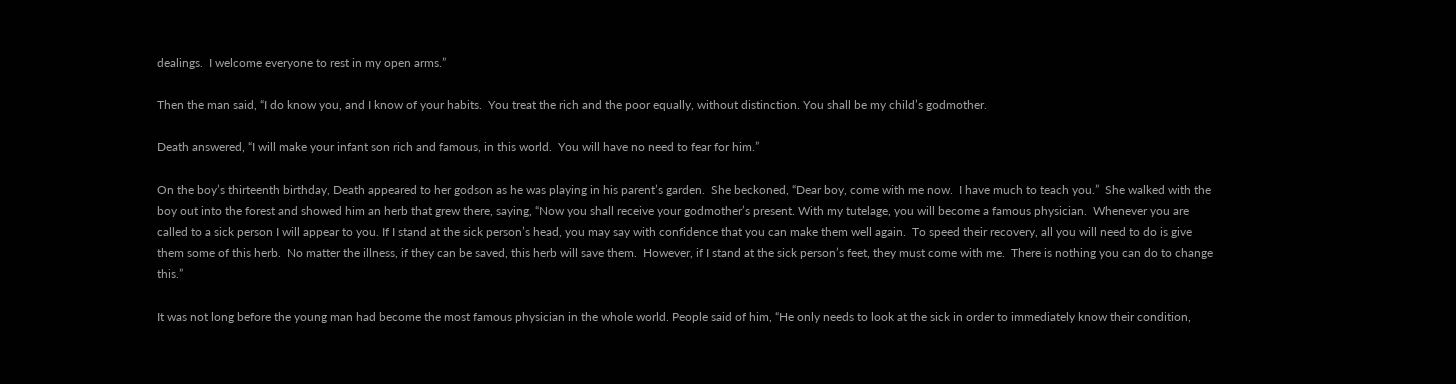dealings.  I welcome everyone to rest in my open arms.”

Then the man said, “I do know you, and I know of your habits.  You treat the rich and the poor equally, without distinction. You shall be my child’s godmother.

Death answered, “I will make your infant son rich and famous, in this world.  You will have no need to fear for him.”

On the boy’s thirteenth birthday, Death appeared to her godson as he was playing in his parent’s garden.  She beckoned, “Dear boy, come with me now.  I have much to teach you.”  She walked with the boy out into the forest and showed him an herb that grew there, saying, “Now you shall receive your godmother’s present. With my tutelage, you will become a famous physician.  Whenever you are called to a sick person I will appear to you. If I stand at the sick person’s head, you may say with confidence that you can make them well again.  To speed their recovery, all you will need to do is give them some of this herb.  No matter the illness, if they can be saved, this herb will save them.  However, if I stand at the sick person’s feet, they must come with me.  There is nothing you can do to change this.”

It was not long before the young man had become the most famous physician in the whole world. People said of him, “He only needs to look at the sick in order to immediately know their condition,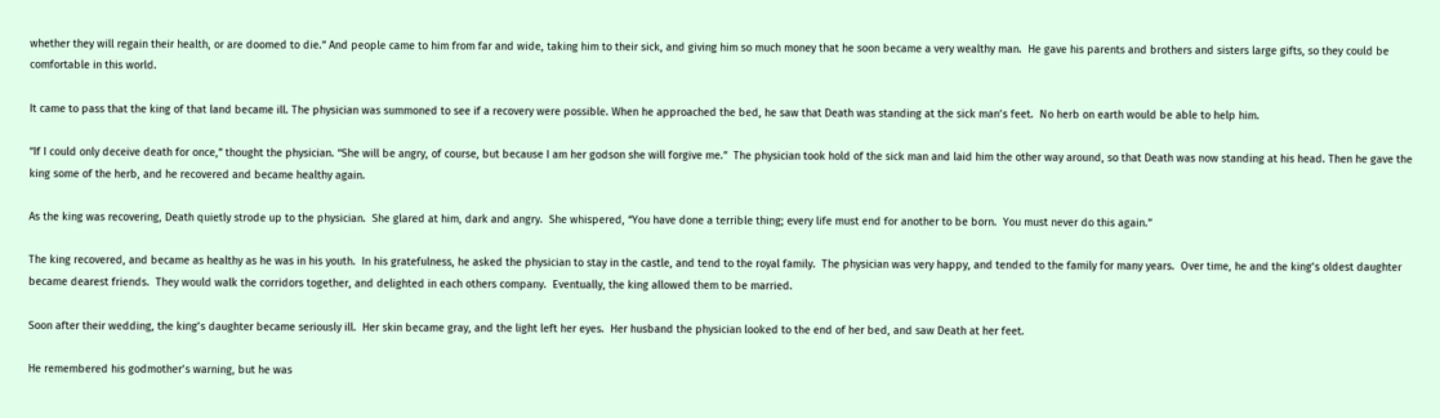whether they will regain their health, or are doomed to die.” And people came to him from far and wide, taking him to their sick, and giving him so much money that he soon became a very wealthy man.  He gave his parents and brothers and sisters large gifts, so they could be comfortable in this world.

It came to pass that the king of that land became ill. The physician was summoned to see if a recovery were possible. When he approached the bed, he saw that Death was standing at the sick man’s feet.  No herb on earth would be able to help him.

“If I could only deceive death for once,” thought the physician. “She will be angry, of course, but because I am her godson she will forgive me.”  The physician took hold of the sick man and laid him the other way around, so that Death was now standing at his head. Then he gave the king some of the herb, and he recovered and became healthy again.

As the king was recovering, Death quietly strode up to the physician.  She glared at him, dark and angry.  She whispered, “You have done a terrible thing; every life must end for another to be born.  You must never do this again.”

The king recovered, and became as healthy as he was in his youth.  In his gratefulness, he asked the physician to stay in the castle, and tend to the royal family.  The physician was very happy, and tended to the family for many years.  Over time, he and the king’s oldest daughter became dearest friends.  They would walk the corridors together, and delighted in each others company.  Eventually, the king allowed them to be married.

Soon after their wedding, the king’s daughter became seriously ill.  Her skin became gray, and the light left her eyes.  Her husband the physician looked to the end of her bed, and saw Death at her feet.

He remembered his godmother’s warning, but he was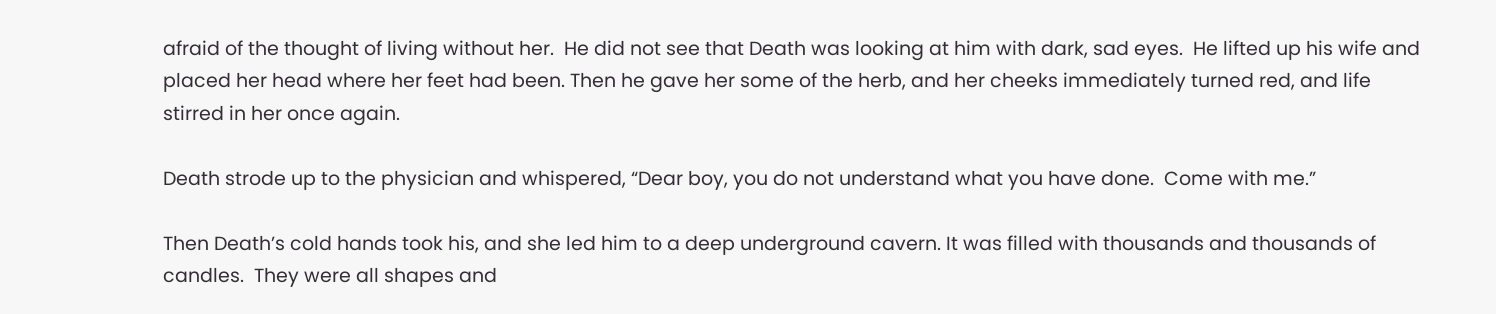afraid of the thought of living without her.  He did not see that Death was looking at him with dark, sad eyes.  He lifted up his wife and placed her head where her feet had been. Then he gave her some of the herb, and her cheeks immediately turned red, and life stirred in her once again.

Death strode up to the physician and whispered, “Dear boy, you do not understand what you have done.  Come with me.”

Then Death’s cold hands took his, and she led him to a deep underground cavern. It was filled with thousands and thousands of candles.  They were all shapes and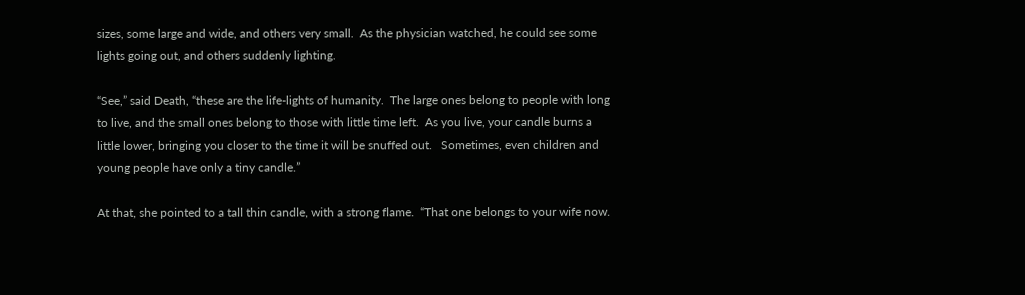sizes, some large and wide, and others very small.  As the physician watched, he could see some lights going out, and others suddenly lighting.

“See,” said Death, “these are the life-lights of humanity.  The large ones belong to people with long to live, and the small ones belong to those with little time left.  As you live, your candle burns a little lower, bringing you closer to the time it will be snuffed out.   Sometimes, even children and young people have only a tiny candle.”

At that, she pointed to a tall thin candle, with a strong flame.  “That one belongs to your wife now.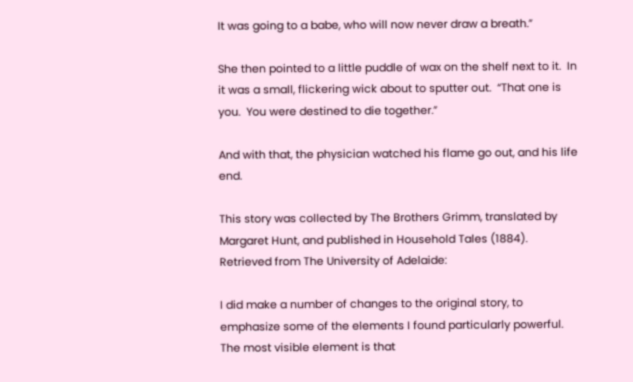It was going to a babe, who will now never draw a breath.”

She then pointed to a little puddle of wax on the shelf next to it.  In it was a small, flickering wick about to sputter out.  “That one is you.  You were destined to die together.”

And with that, the physician watched his flame go out, and his life end.

This story was collected by The Brothers Grimm, translated by Margaret Hunt, and published in Household Tales (1884).  Retrieved from The University of Adelaide:

I did make a number of changes to the original story, to emphasize some of the elements I found particularly powerful.  The most visible element is that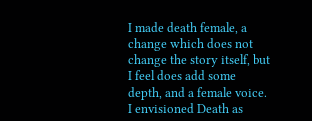I made death female, a change which does not change the story itself, but I feel does add some depth, and a female voice.  I envisioned Death as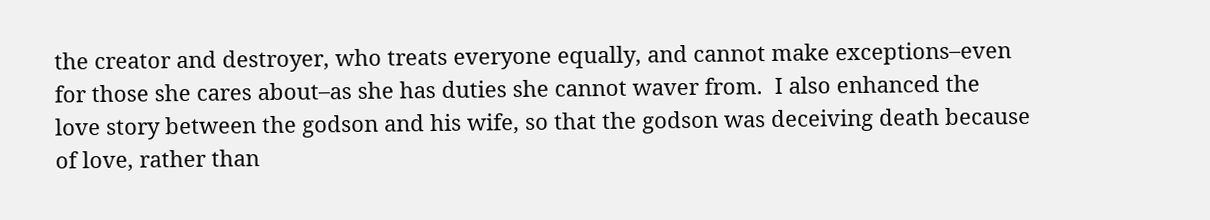the creator and destroyer, who treats everyone equally, and cannot make exceptions–even for those she cares about–as she has duties she cannot waver from.  I also enhanced the love story between the godson and his wife, so that the godson was deceiving death because of love, rather than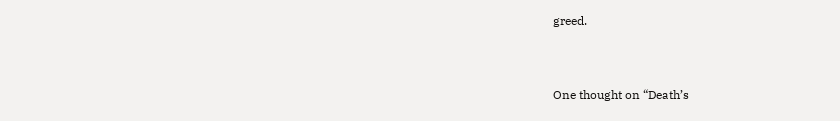greed.


One thought on “Death’s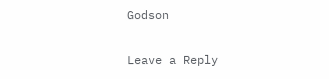Godson

Leave a Reply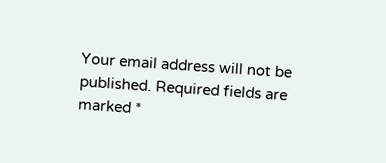Your email address will not be published. Required fields are marked *